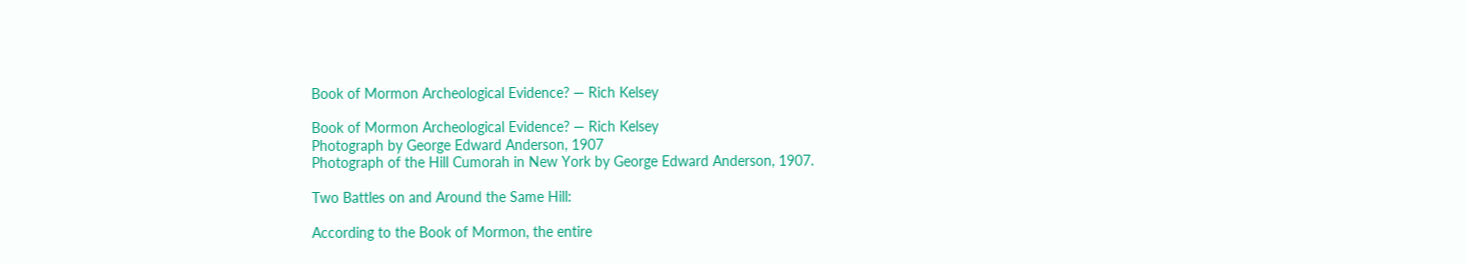Book of Mormon Archeological Evidence? — Rich Kelsey

Book of Mormon Archeological Evidence? — Rich Kelsey
Photograph by George Edward Anderson, 1907
Photograph of the Hill Cumorah in New York by George Edward Anderson, 1907.

Two Battles on and Around the Same Hill:

According to the Book of Mormon, the entire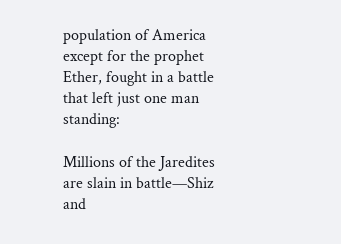population of America except for the prophet Ether, fought in a battle that left just one man standing:

Millions of the Jaredites are slain in battle—Shiz and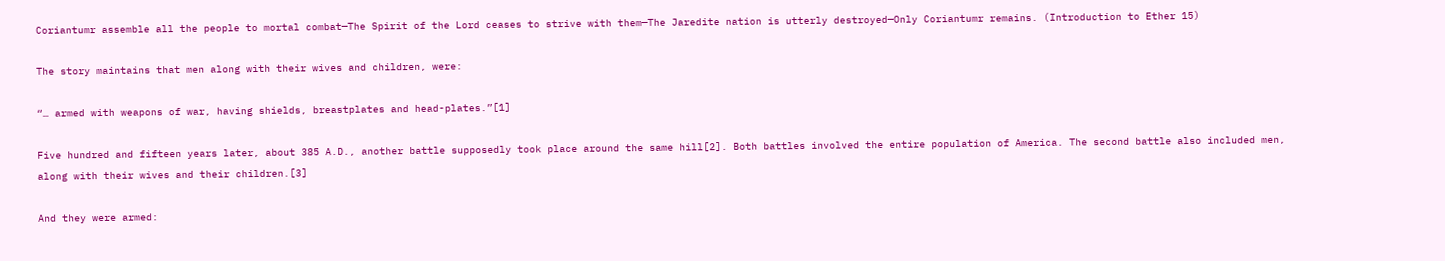Coriantumr assemble all the people to mortal combat—The Spirit of the Lord ceases to strive with them—The Jaredite nation is utterly destroyed—Only Coriantumr remains. (Introduction to Ether 15)

The story maintains that men along with their wives and children, were:

“… armed with weapons of war, having shields, breastplates and head-plates.”[1]

Five hundred and fifteen years later, about 385 A.D., another battle supposedly took place around the same hill[2]. Both battles involved the entire population of America. The second battle also included men, along with their wives and their children.[3]

And they were armed: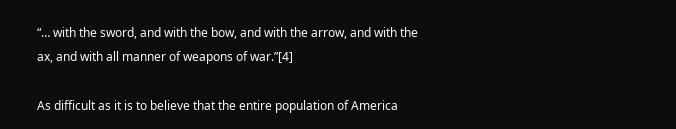“… with the sword, and with the bow, and with the arrow, and with the ax, and with all manner of weapons of war.”[4]

As difficult as it is to believe that the entire population of America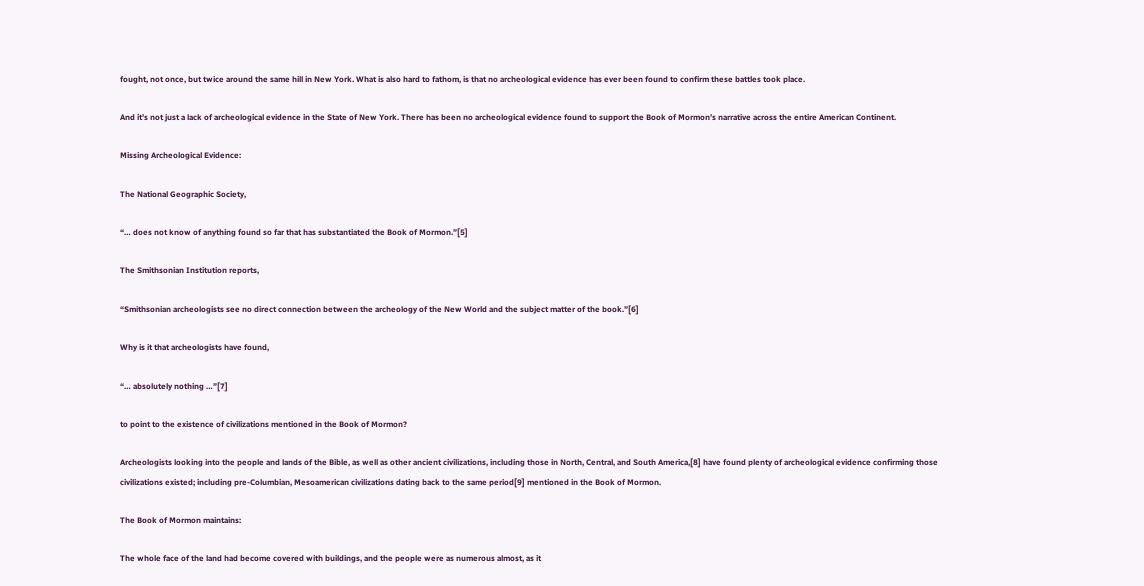fought, not once, but twice around the same hill in New York. What is also hard to fathom, is that no archeological evidence has ever been found to confirm these battles took place.

And it’s not just a lack of archeological evidence in the State of New York. There has been no archeological evidence found to support the Book of Mormon’s narrative across the entire American Continent.

Missing Archeological Evidence:

The National Geographic Society,

“… does not know of anything found so far that has substantiated the Book of Mormon.”[5]

The Smithsonian Institution reports,

“Smithsonian archeologists see no direct connection between the archeology of the New World and the subject matter of the book.”[6]

Why is it that archeologists have found,

“… absolutely nothing …”[7]

to point to the existence of civilizations mentioned in the Book of Mormon?

Archeologists looking into the people and lands of the Bible, as well as other ancient civilizations, including those in North, Central, and South America,[8] have found plenty of archeological evidence confirming those civilizations existed; including pre-Columbian, Mesoamerican civilizations dating back to the same period[9] mentioned in the Book of Mormon.

The Book of Mormon maintains:

The whole face of the land had become covered with buildings, and the people were as numerous almost, as it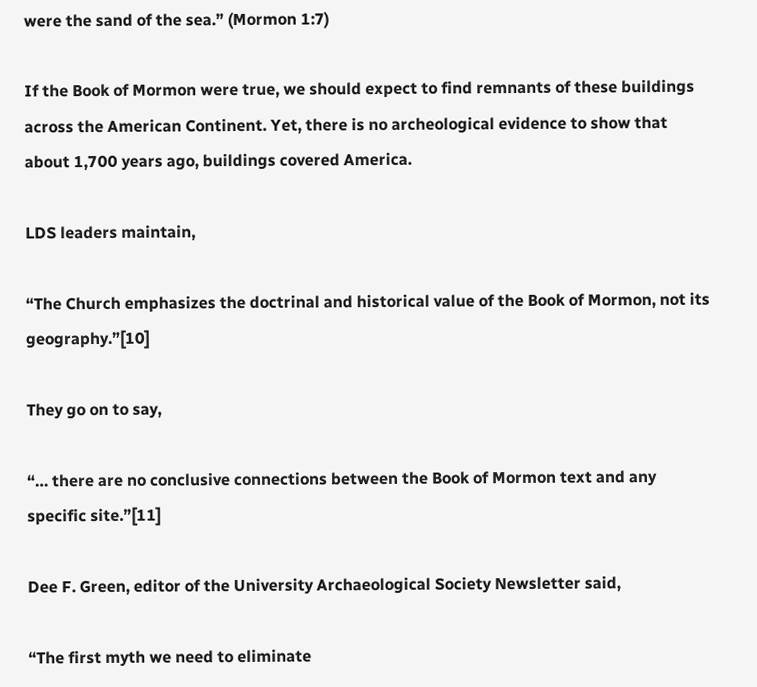were the sand of the sea.” (Mormon 1:7)

If the Book of Mormon were true, we should expect to find remnants of these buildings across the American Continent. Yet, there is no archeological evidence to show that about 1,700 years ago, buildings covered America.

LDS leaders maintain,

“The Church emphasizes the doctrinal and historical value of the Book of Mormon, not its geography.”[10]

They go on to say,

“… there are no conclusive connections between the Book of Mormon text and any specific site.”[11]

Dee F. Green, editor of the University Archaeological Society Newsletter said,

“The first myth we need to eliminate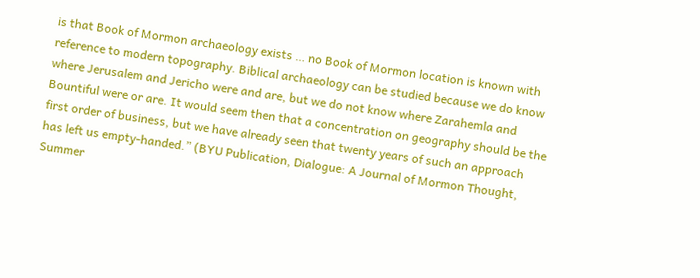is that Book of Mormon archaeology exists … no Book of Mormon location is known with reference to modern topography. Biblical archaeology can be studied because we do know where Jerusalem and Jericho were and are, but we do not know where Zarahemla and Bountiful were or are. It would seem then that a concentration on geography should be the first order of business, but we have already seen that twenty years of such an approach has left us empty-handed.” (BYU Publication, Dialogue: A Journal of Mormon Thought, Summer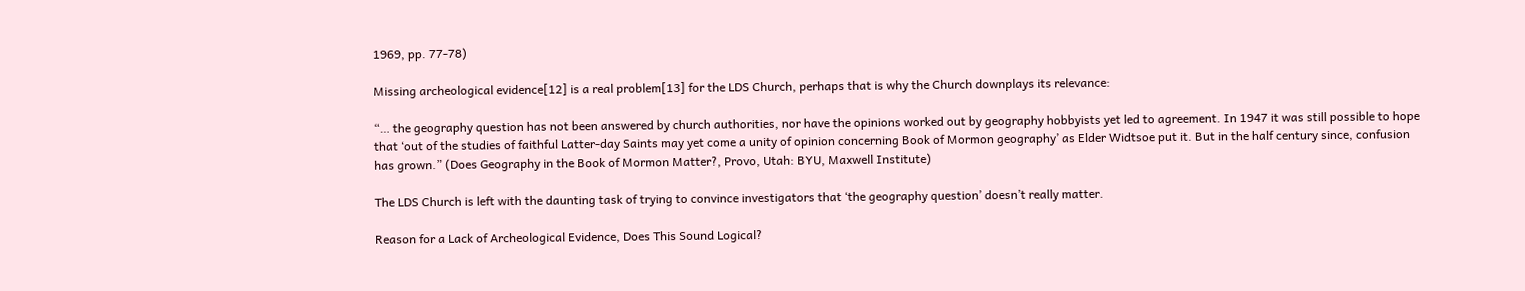1969, pp. 77-78)

Missing archeological evidence[12] is a real problem[13] for the LDS Church, perhaps that is why the Church downplays its relevance:

“… the geography question has not been answered by church authorities, nor have the opinions worked out by geography hobbyists yet led to agreement. In 1947 it was still possible to hope that ‘out of the studies of faithful Latter-day Saints may yet come a unity of opinion concerning Book of Mormon geography’ as Elder Widtsoe put it. But in the half century since, confusion has grown.” (Does Geography in the Book of Mormon Matter?, Provo, Utah: BYU, Maxwell Institute)

The LDS Church is left with the daunting task of trying to convince investigators that ‘the geography question’ doesn’t really matter.

Reason for a Lack of Archeological Evidence, Does This Sound Logical?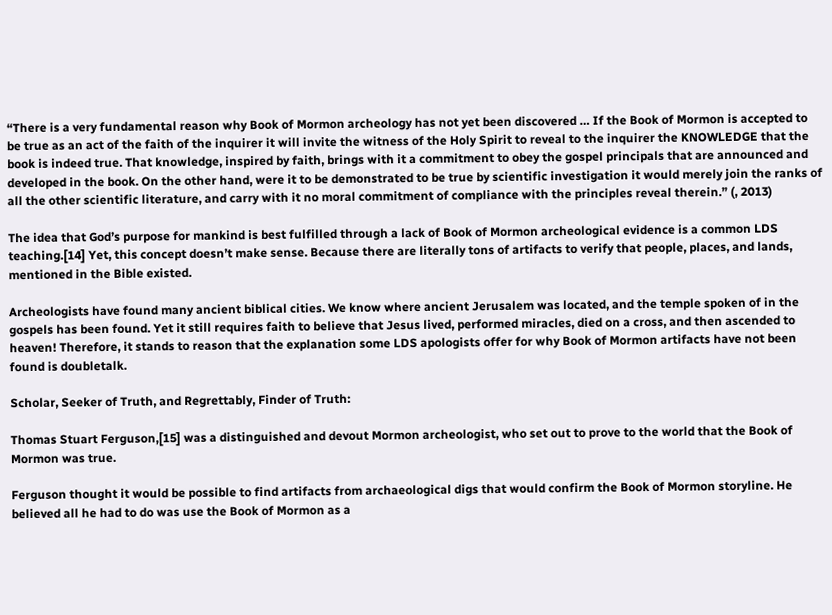“There is a very fundamental reason why Book of Mormon archeology has not yet been discovered … If the Book of Mormon is accepted to be true as an act of the faith of the inquirer it will invite the witness of the Holy Spirit to reveal to the inquirer the KNOWLEDGE that the book is indeed true. That knowledge, inspired by faith, brings with it a commitment to obey the gospel principals that are announced and developed in the book. On the other hand, were it to be demonstrated to be true by scientific investigation it would merely join the ranks of all the other scientific literature, and carry with it no moral commitment of compliance with the principles reveal therein.” (, 2013)

The idea that God’s purpose for mankind is best fulfilled through a lack of Book of Mormon archeological evidence is a common LDS teaching.[14] Yet, this concept doesn’t make sense. Because there are literally tons of artifacts to verify that people, places, and lands, mentioned in the Bible existed.

Archeologists have found many ancient biblical cities. We know where ancient Jerusalem was located, and the temple spoken of in the gospels has been found. Yet it still requires faith to believe that Jesus lived, performed miracles, died on a cross, and then ascended to heaven! Therefore, it stands to reason that the explanation some LDS apologists offer for why Book of Mormon artifacts have not been found is doubletalk.

Scholar, Seeker of Truth, and Regrettably, Finder of Truth:

Thomas Stuart Ferguson,[15] was a distinguished and devout Mormon archeologist, who set out to prove to the world that the Book of Mormon was true.

Ferguson thought it would be possible to find artifacts from archaeological digs that would confirm the Book of Mormon storyline. He believed all he had to do was use the Book of Mormon as a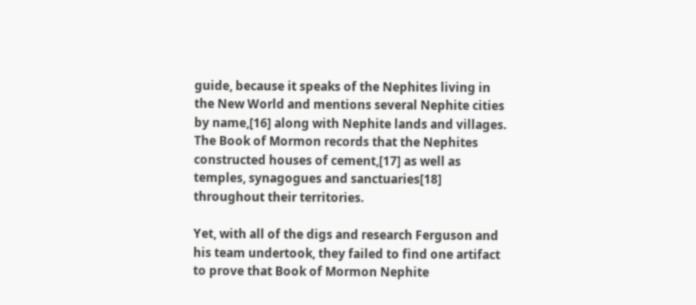guide, because it speaks of the Nephites living in the New World and mentions several Nephite cities by name,[16] along with Nephite lands and villages. The Book of Mormon records that the Nephites constructed houses of cement,[17] as well as temples, synagogues and sanctuaries[18] throughout their territories.

Yet, with all of the digs and research Ferguson and his team undertook, they failed to find one artifact to prove that Book of Mormon Nephite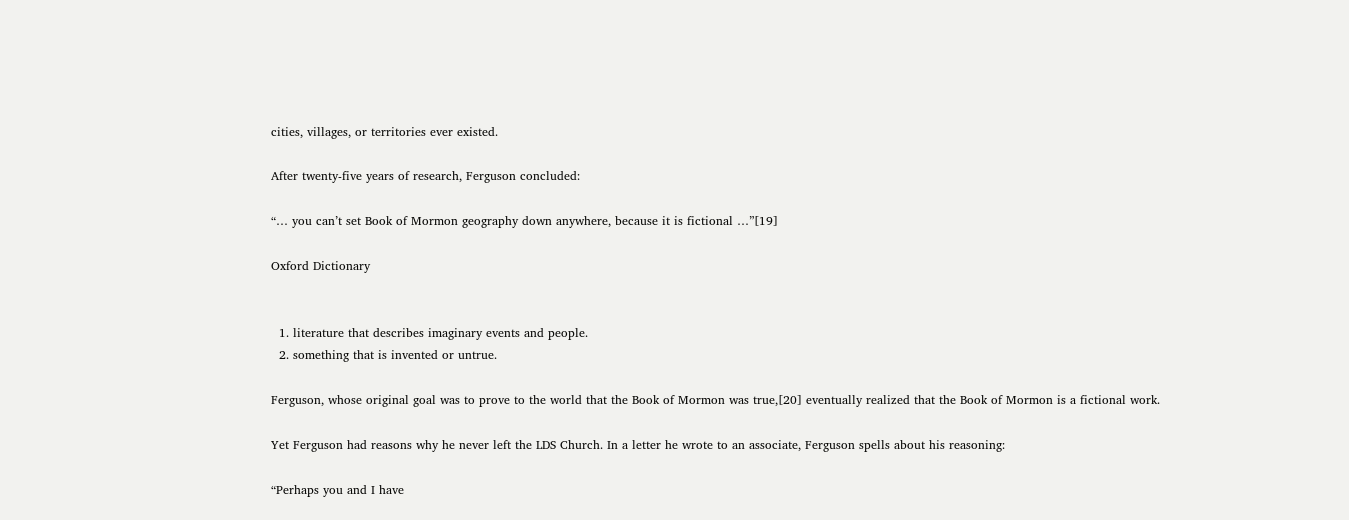cities, villages, or territories ever existed.

After twenty-five years of research, Ferguson concluded:

“… you can’t set Book of Mormon geography down anywhere, because it is fictional …”[19]

Oxford Dictionary


  1. literature that describes imaginary events and people.
  2. something that is invented or untrue.

Ferguson, whose original goal was to prove to the world that the Book of Mormon was true,[20] eventually realized that the Book of Mormon is a fictional work.

Yet Ferguson had reasons why he never left the LDS Church. In a letter he wrote to an associate, Ferguson spells about his reasoning:

“Perhaps you and I have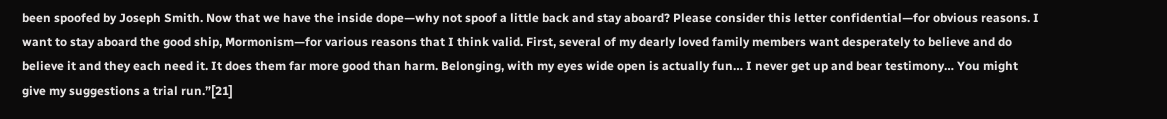been spoofed by Joseph Smith. Now that we have the inside dope—why not spoof a little back and stay aboard? Please consider this letter confidential—for obvious reasons. I want to stay aboard the good ship, Mormonism—for various reasons that I think valid. First, several of my dearly loved family members want desperately to believe and do believe it and they each need it. It does them far more good than harm. Belonging, with my eyes wide open is actually fun… I never get up and bear testimony… You might give my suggestions a trial run.”[21]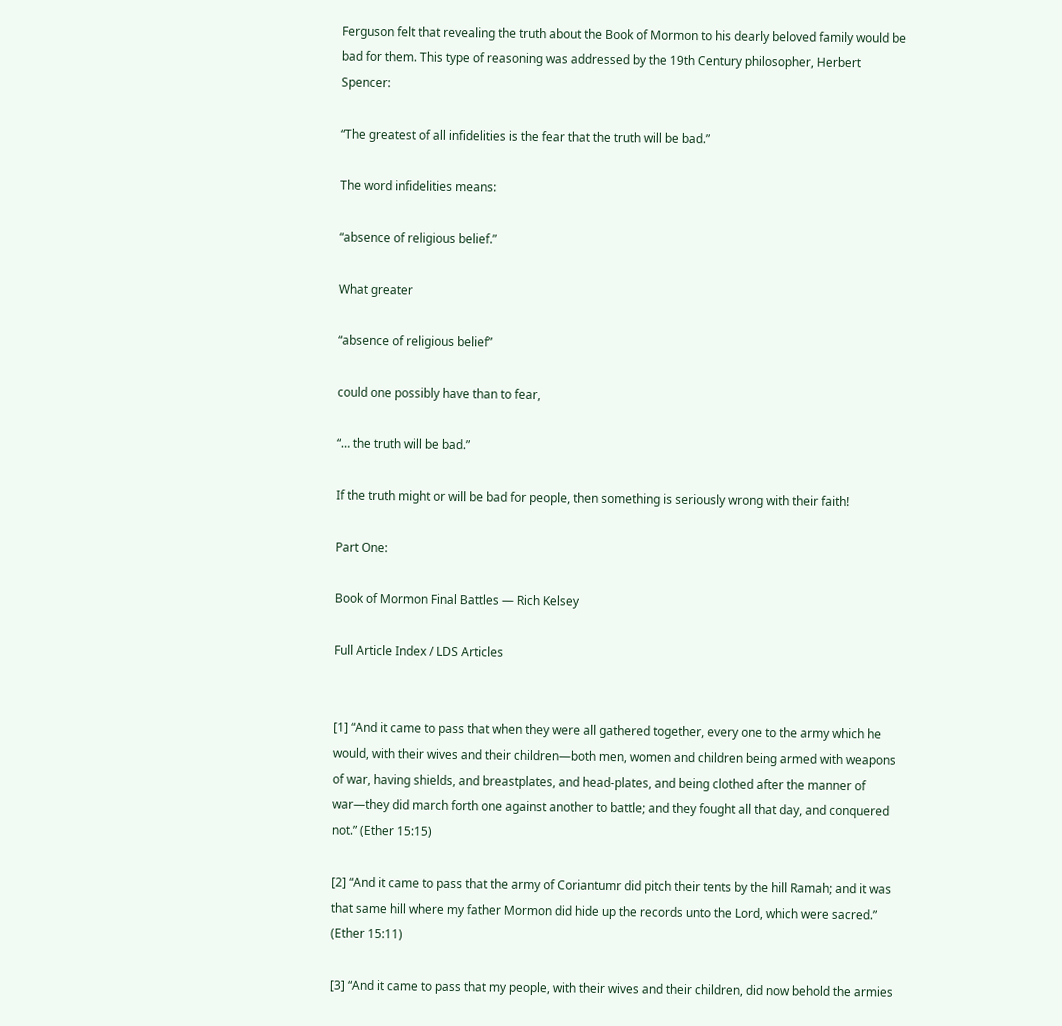Ferguson felt that revealing the truth about the Book of Mormon to his dearly beloved family would be bad for them. This type of reasoning was addressed by the 19th Century philosopher, Herbert Spencer:

“The greatest of all infidelities is the fear that the truth will be bad.”

The word infidelities means:

“absence of religious belief.”

What greater

“absence of religious belief”

could one possibly have than to fear,

“… the truth will be bad.”

If the truth might or will be bad for people, then something is seriously wrong with their faith!

Part One:

Book of Mormon Final Battles — Rich Kelsey

Full Article Index / LDS Articles


[1] “And it came to pass that when they were all gathered together, every one to the army which he would, with their wives and their children—both men, women and children being armed with weapons of war, having shields, and breastplates, and head-plates, and being clothed after the manner of war—they did march forth one against another to battle; and they fought all that day, and conquered not.” (Ether 15:15)

[2] “And it came to pass that the army of Coriantumr did pitch their tents by the hill Ramah; and it was that same hill where my father Mormon did hide up the records unto the Lord, which were sacred.” (Ether 15:11)

[3] “And it came to pass that my people, with their wives and their children, did now behold the armies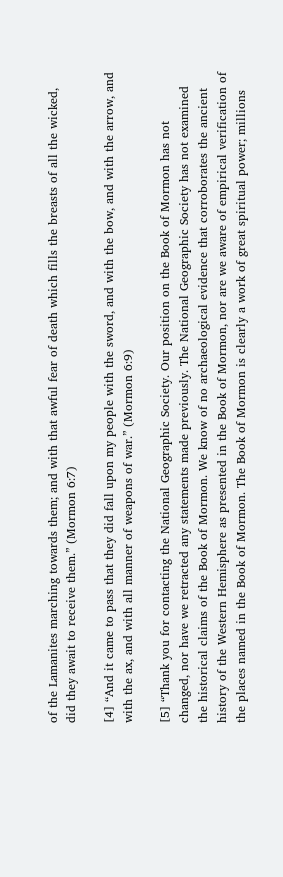of the Lamanites marching towards them; and with that awful fear of death which fills the breasts of all the wicked, did they await to receive them.” (Mormon 6:7)

[4] “And it came to pass that they did fall upon my people with the sword, and with the bow, and with the arrow, and with the ax, and with all manner of weapons of war.” (Mormon 6:9)

[5] “Thank you for contacting the National Geographic Society. Our position on the Book of Mormon has not changed, nor have we retracted any statements made previously. The National Geographic Society has not examined the historical claims of the Book of Mormon. We know of no archaeological evidence that corroborates the ancient history of the Western Hemisphere as presented in the Book of Mormon, nor are we aware of empirical verification of the places named in the Book of Mormon. The Book of Mormon is clearly a work of great spiritual power; millions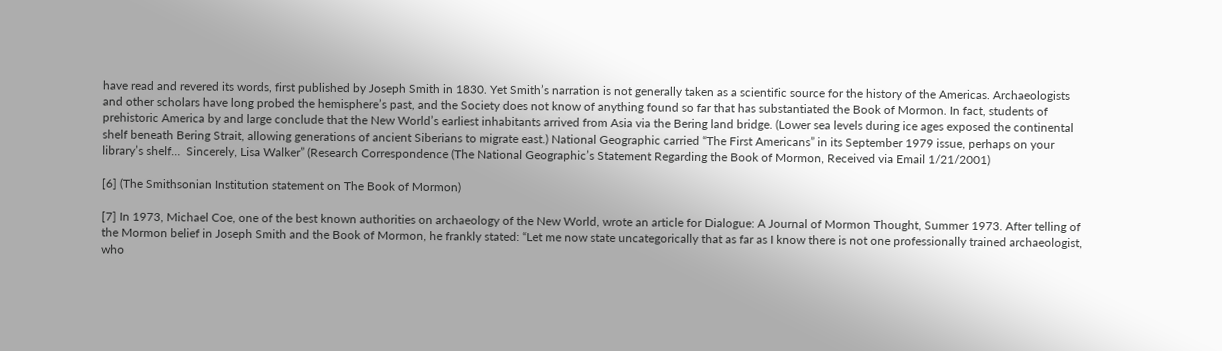have read and revered its words, first published by Joseph Smith in 1830. Yet Smith’s narration is not generally taken as a scientific source for the history of the Americas. Archaeologists and other scholars have long probed the hemisphere’s past, and the Society does not know of anything found so far that has substantiated the Book of Mormon. In fact, students of prehistoric America by and large conclude that the New World’s earliest inhabitants arrived from Asia via the Bering land bridge. (Lower sea levels during ice ages exposed the continental shelf beneath Bering Strait, allowing generations of ancient Siberians to migrate east.) National Geographic carried “The First Americans” in its September 1979 issue, perhaps on your library’s shelf…  Sincerely, Lisa Walker” (Research Correspondence (The National Geographic’s Statement Regarding the Book of Mormon, Received via Email 1/21/2001)

[6] (The Smithsonian Institution statement on The Book of Mormon)

[7] In 1973, Michael Coe, one of the best known authorities on archaeology of the New World, wrote an article for Dialogue: A Journal of Mormon Thought, Summer 1973. After telling of the Mormon belief in Joseph Smith and the Book of Mormon, he frankly stated: “Let me now state uncategorically that as far as I know there is not one professionally trained archaeologist, who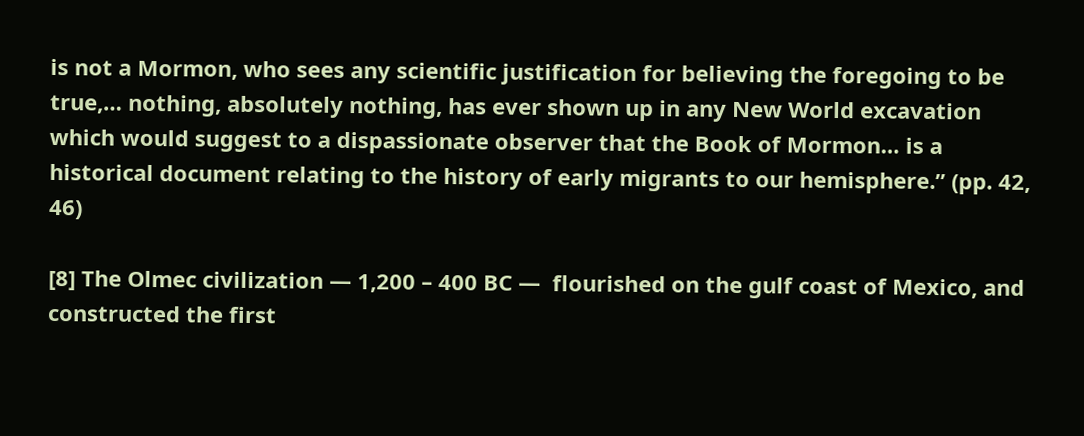is not a Mormon, who sees any scientific justification for believing the foregoing to be true,… nothing, absolutely nothing, has ever shown up in any New World excavation which would suggest to a dispassionate observer that the Book of Mormon… is a historical document relating to the history of early migrants to our hemisphere.” (pp. 42, 46)

[8] The Olmec civilization — 1,200 – 400 BC —  flourished on the gulf coast of Mexico, and constructed the first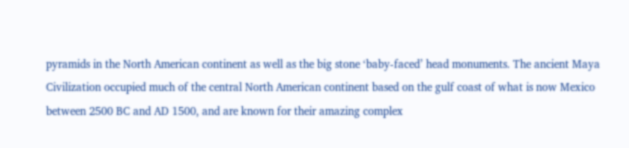pyramids in the North American continent as well as the big stone ‘baby-faced’ head monuments. The ancient Maya Civilization occupied much of the central North American continent based on the gulf coast of what is now Mexico between 2500 BC and AD 1500, and are known for their amazing complex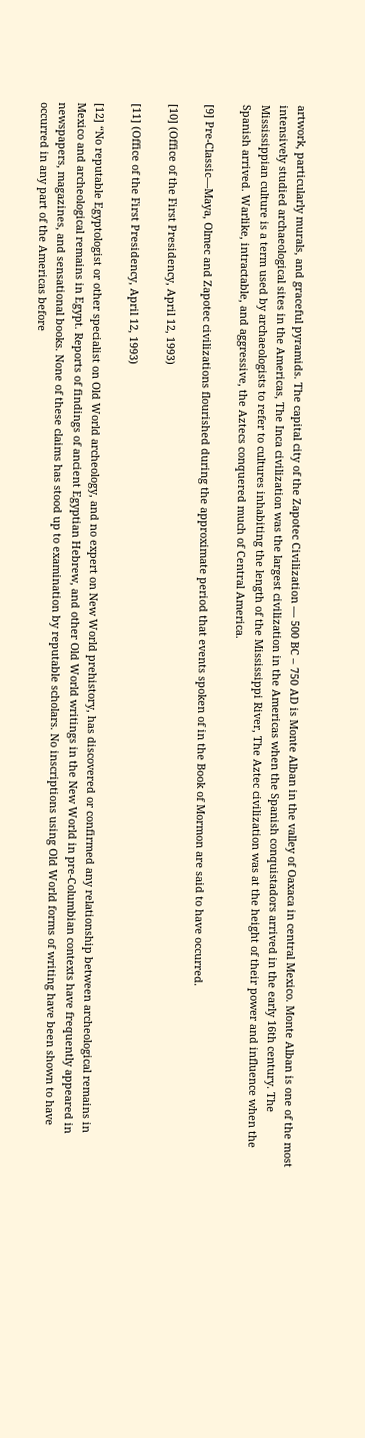artwork, particularly murals, and graceful pyramids. The capital city of the Zapotec Civilization — 500 BC – 750 AD is Monte Alban in the valley of Oaxaca in central Mexico. Monte Alban is one of the most intensively studied archaeological sites in the Americas, The Inca civilization was the largest civilization in the Americas when the Spanish conquistadors arrived in the early 16th century. The Mississippian culture is a term used by archaeologists to refer to cultures inhabiting the length of the Mississippi River, The Aztec civilization was at the height of their power and influence when the Spanish arrived. Warlike, intractable, and aggressive, the Aztecs conquered much of Central America.

[9] Pre-Classic—Maya, Olmec and Zapotec civilizations flourished during the approximate period that events spoken of in the Book of Mormon are said to have occurred.

[10] (Office of the First Presidency, April 12, 1993)

[11] (Office of the First Presidency, April 12, 1993)

[12] “No reputable Egyptologist or other specialist on Old World archeology, and no expert on New World prehistory, has discovered or confirmed any relationship between archeological remains in Mexico and archeological remains in Egypt. Reports of findings of ancient Egyptian Hebrew, and other Old World writings in the New World in pre-Columbian contexts have frequently appeared in newspapers, magazines, and sensational books. None of these claims has stood up to examination by reputable scholars. No inscriptions using Old World forms of writing have been shown to have occurred in any part of the Americas before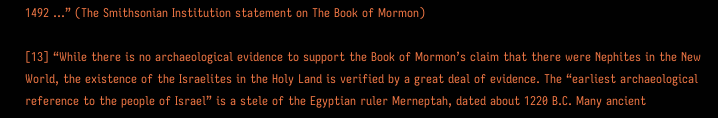1492 …” (The Smithsonian Institution statement on The Book of Mormon)

[13] “While there is no archaeological evidence to support the Book of Mormon’s claim that there were Nephites in the New World, the existence of the Israelites in the Holy Land is verified by a great deal of evidence. The “earliest archaeological reference to the people of Israel” is a stele of the Egyptian ruler Merneptah, dated about 1220 B.C. Many ancient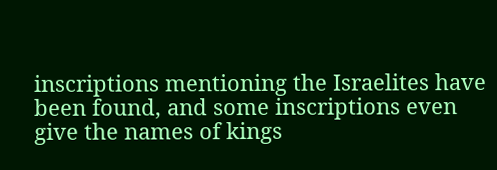inscriptions mentioning the Israelites have been found, and some inscriptions even give the names of kings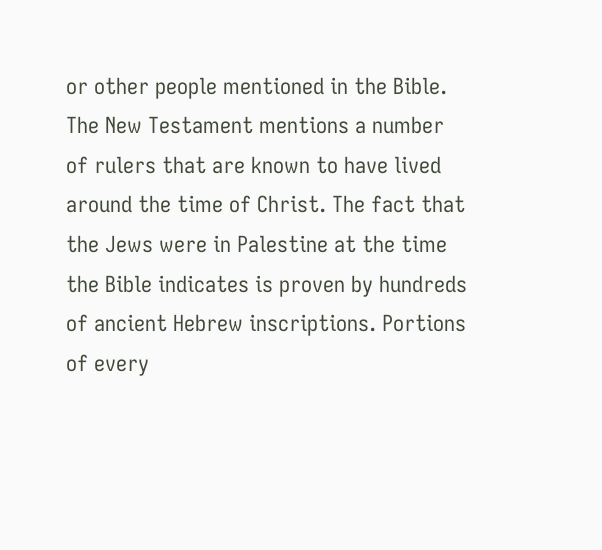or other people mentioned in the Bible. The New Testament mentions a number of rulers that are known to have lived around the time of Christ. The fact that the Jews were in Palestine at the time the Bible indicates is proven by hundreds of ancient Hebrew inscriptions. Portions of every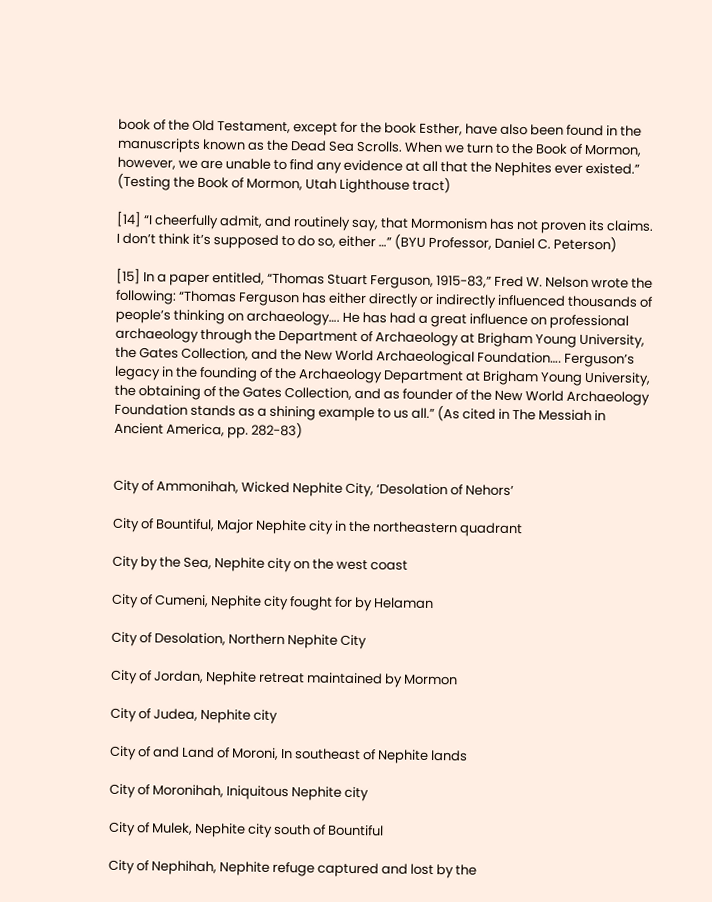book of the Old Testament, except for the book Esther, have also been found in the manuscripts known as the Dead Sea Scrolls. When we turn to the Book of Mormon, however, we are unable to find any evidence at all that the Nephites ever existed.” (Testing the Book of Mormon, Utah Lighthouse tract)

[14] “I cheerfully admit, and routinely say, that Mormonism has not proven its claims. I don’t think it’s supposed to do so, either …” (BYU Professor, Daniel C. Peterson)

[15] In a paper entitled, “Thomas Stuart Ferguson, 1915-83,” Fred W. Nelson wrote the following: “Thomas Ferguson has either directly or indirectly influenced thousands of people’s thinking on archaeology…. He has had a great influence on professional archaeology through the Department of Archaeology at Brigham Young University, the Gates Collection, and the New World Archaeological Foundation…. Ferguson’s legacy in the founding of the Archaeology Department at Brigham Young University, the obtaining of the Gates Collection, and as founder of the New World Archaeology Foundation stands as a shining example to us all.” (As cited in The Messiah in Ancient America, pp. 282-83)


City of Ammonihah, Wicked Nephite City, ‘Desolation of Nehors’

City of Bountiful, Major Nephite city in the northeastern quadrant

City by the Sea, Nephite city on the west coast

City of Cumeni, Nephite city fought for by Helaman

City of Desolation, Northern Nephite City

City of Jordan, Nephite retreat maintained by Mormon

City of Judea, Nephite city

City of and Land of Moroni, In southeast of Nephite lands

City of Moronihah, Iniquitous Nephite city

City of Mulek, Nephite city south of Bountiful

City of Nephihah, Nephite refuge captured and lost by the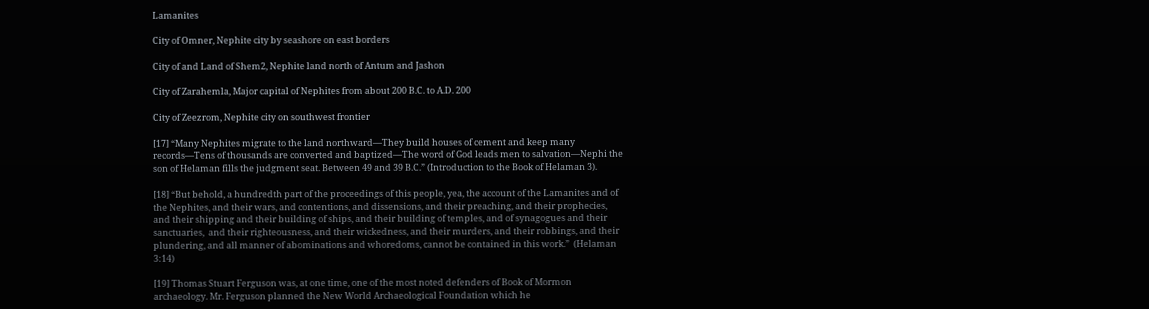Lamanites

City of Omner, Nephite city by seashore on east borders

City of and Land of Shem2, Nephite land north of Antum and Jashon

City of Zarahemla, Major capital of Nephites from about 200 B.C. to A.D. 200

City of Zeezrom, Nephite city on southwest frontier

[17] “Many Nephites migrate to the land northward—They build houses of cement and keep many records—Tens of thousands are converted and baptized—The word of God leads men to salvation—Nephi the son of Helaman fills the judgment seat. Between 49 and 39 B.C.” (Introduction to the Book of Helaman 3).

[18] “But behold, a hundredth part of the proceedings of this people, yea, the account of the Lamanites and of the Nephites, and their wars, and contentions, and dissensions, and their preaching, and their prophecies, and their shipping and their building of ships, and their building of temples, and of synagogues and their sanctuaries,  and their righteousness, and their wickedness, and their murders, and their robbings, and their plundering, and all manner of abominations and whoredoms, cannot be contained in this work.”  (Helaman 3:14)

[19] Thomas Stuart Ferguson was, at one time, one of the most noted defenders of Book of Mormon archaeology. Mr. Ferguson planned the New World Archaeological Foundation which he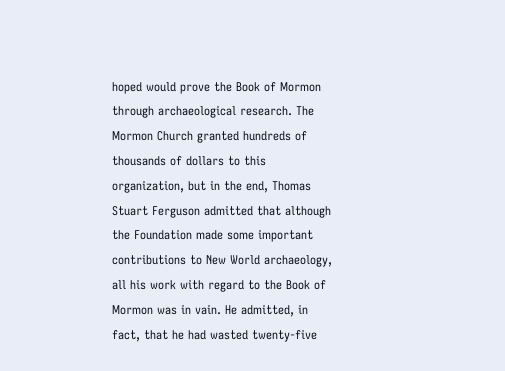hoped would prove the Book of Mormon through archaeological research. The Mormon Church granted hundreds of thousands of dollars to this organization, but in the end, Thomas Stuart Ferguson admitted that although the Foundation made some important contributions to New World archaeology, all his work with regard to the Book of Mormon was in vain. He admitted, in fact, that he had wasted twenty-five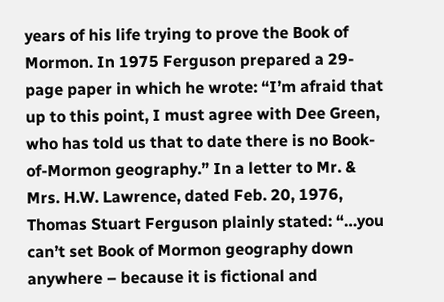years of his life trying to prove the Book of Mormon. In 1975 Ferguson prepared a 29-page paper in which he wrote: “I’m afraid that up to this point, I must agree with Dee Green, who has told us that to date there is no Book-of-Mormon geography.” In a letter to Mr. & Mrs. H.W. Lawrence, dated Feb. 20, 1976, Thomas Stuart Ferguson plainly stated: “…you can’t set Book of Mormon geography down anywhere – because it is fictional and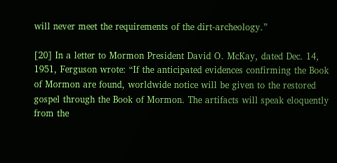will never meet the requirements of the dirt-archeology.”

[20] In a letter to Mormon President David O. McKay, dated Dec. 14, 1951, Ferguson wrote: “If the anticipated evidences confirming the Book of Mormon are found, worldwide notice will be given to the restored gospel through the Book of Mormon. The artifacts will speak eloquently from the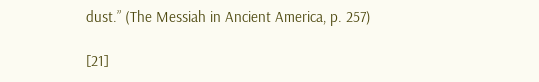dust.” (The Messiah in Ancient America, p. 257)

[21]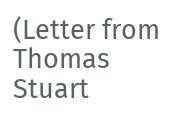(Letter from Thomas Stuart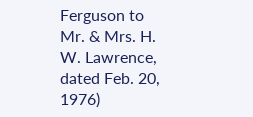Ferguson to Mr. & Mrs. H. W. Lawrence, dated Feb. 20, 1976)